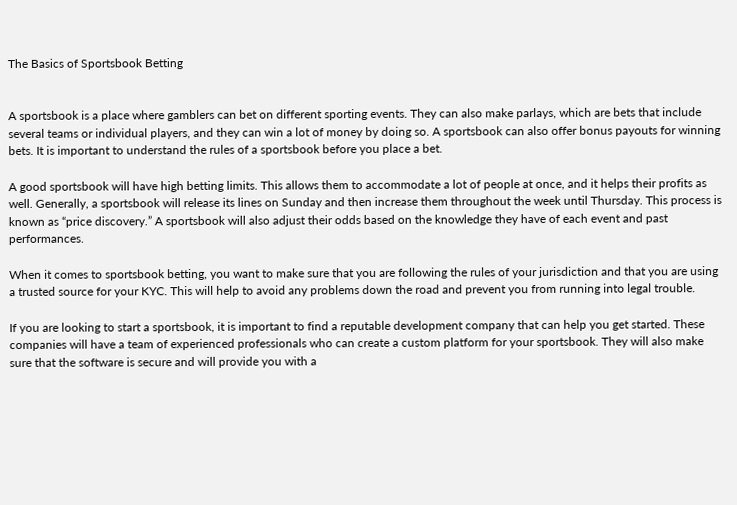The Basics of Sportsbook Betting


A sportsbook is a place where gamblers can bet on different sporting events. They can also make parlays, which are bets that include several teams or individual players, and they can win a lot of money by doing so. A sportsbook can also offer bonus payouts for winning bets. It is important to understand the rules of a sportsbook before you place a bet.

A good sportsbook will have high betting limits. This allows them to accommodate a lot of people at once, and it helps their profits as well. Generally, a sportsbook will release its lines on Sunday and then increase them throughout the week until Thursday. This process is known as “price discovery.” A sportsbook will also adjust their odds based on the knowledge they have of each event and past performances.

When it comes to sportsbook betting, you want to make sure that you are following the rules of your jurisdiction and that you are using a trusted source for your KYC. This will help to avoid any problems down the road and prevent you from running into legal trouble.

If you are looking to start a sportsbook, it is important to find a reputable development company that can help you get started. These companies will have a team of experienced professionals who can create a custom platform for your sportsbook. They will also make sure that the software is secure and will provide you with a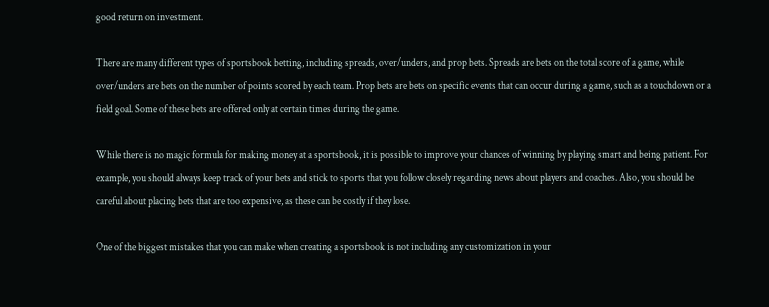good return on investment.

There are many different types of sportsbook betting, including spreads, over/unders, and prop bets. Spreads are bets on the total score of a game, while over/unders are bets on the number of points scored by each team. Prop bets are bets on specific events that can occur during a game, such as a touchdown or a field goal. Some of these bets are offered only at certain times during the game.

While there is no magic formula for making money at a sportsbook, it is possible to improve your chances of winning by playing smart and being patient. For example, you should always keep track of your bets and stick to sports that you follow closely regarding news about players and coaches. Also, you should be careful about placing bets that are too expensive, as these can be costly if they lose.

One of the biggest mistakes that you can make when creating a sportsbook is not including any customization in your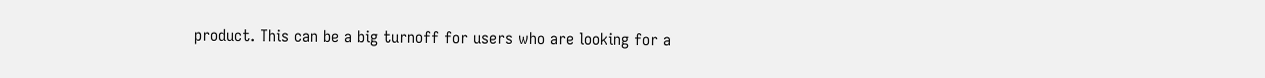product. This can be a big turnoff for users who are looking for a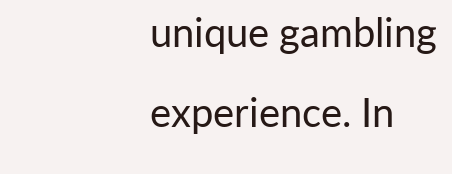unique gambling experience. In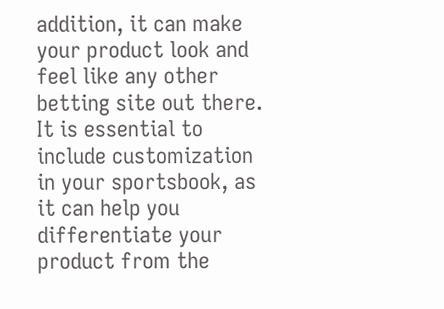addition, it can make your product look and feel like any other betting site out there. It is essential to include customization in your sportsbook, as it can help you differentiate your product from the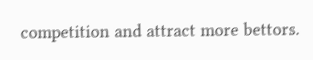competition and attract more bettors.